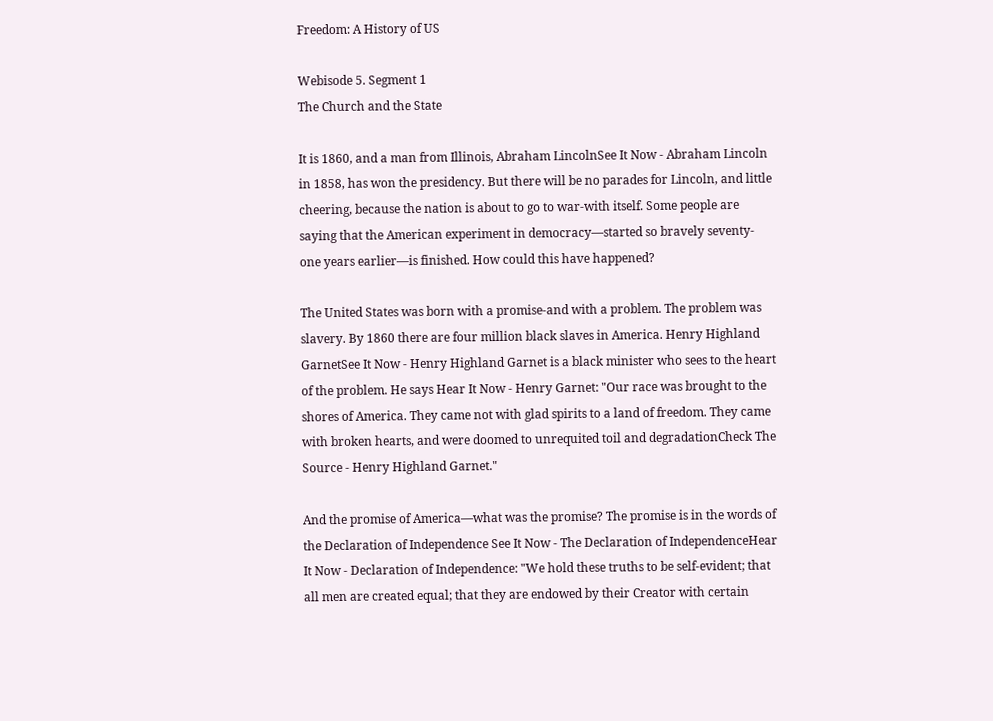Freedom: A History of US

Webisode 5. Segment 1
The Church and the State

It is 1860, and a man from Illinois, Abraham LincolnSee It Now - Abraham Lincoln in 1858, has won the presidency. But there will be no parades for Lincoln, and little cheering, because the nation is about to go to war-with itself. Some people are saying that the American experiment in democracy—started so bravely seventy-one years earlier—is finished. How could this have happened?

The United States was born with a promise-and with a problem. The problem was slavery. By 1860 there are four million black slaves in America. Henry Highland GarnetSee It Now - Henry Highland Garnet is a black minister who sees to the heart of the problem. He says Hear It Now - Henry Garnet: "Our race was brought to the shores of America. They came not with glad spirits to a land of freedom. They came with broken hearts, and were doomed to unrequited toil and degradationCheck The Source - Henry Highland Garnet."

And the promise of America—what was the promise? The promise is in the words of the Declaration of Independence See It Now - The Declaration of IndependenceHear It Now - Declaration of Independence: "We hold these truths to be self-evident; that all men are created equal; that they are endowed by their Creator with certain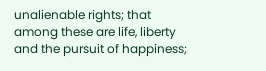unalienable rights; that among these are life, liberty and the pursuit of happiness;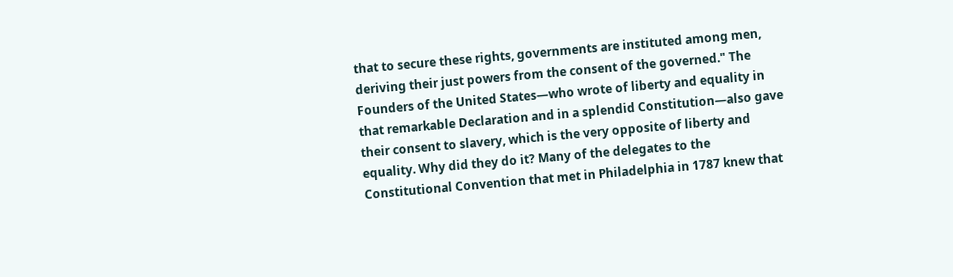that to secure these rights, governments are instituted among men, deriving their just powers from the consent of the governed." The Founders of the United States—who wrote of liberty and equality in that remarkable Declaration and in a splendid Constitution—also gave their consent to slavery, which is the very opposite of liberty and equality. Why did they do it? Many of the delegates to the Constitutional Convention that met in Philadelphia in 1787 knew that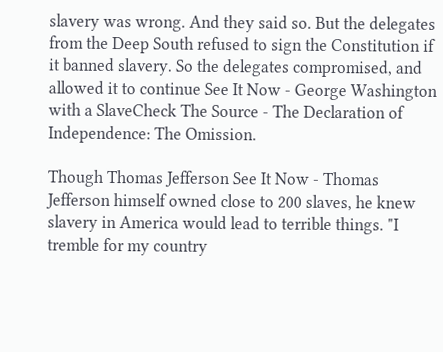slavery was wrong. And they said so. But the delegates from the Deep South refused to sign the Constitution if it banned slavery. So the delegates compromised, and allowed it to continue See It Now - George Washington with a SlaveCheck The Source - The Declaration of Independence: The Omission.

Though Thomas Jefferson See It Now - Thomas Jefferson himself owned close to 200 slaves, he knew slavery in America would lead to terrible things. "I tremble for my country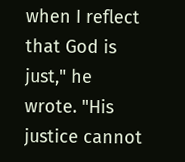when I reflect that God is just," he wrote. "His justice cannot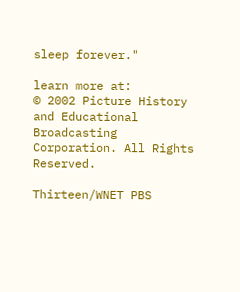sleep forever."

learn more at:
© 2002 Picture History and Educational
Broadcasting Corporation. All Rights Reserved.

Thirteen/WNET PBS